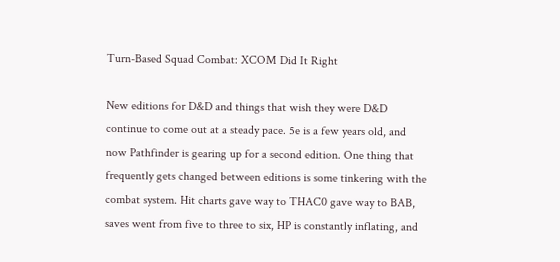Turn-Based Squad Combat: XCOM Did It Right

New editions for D&D and things that wish they were D&D continue to come out at a steady pace. 5e is a few years old, and now Pathfinder is gearing up for a second edition. One thing that frequently gets changed between editions is some tinkering with the combat system. Hit charts gave way to THAC0 gave way to BAB, saves went from five to three to six, HP is constantly inflating, and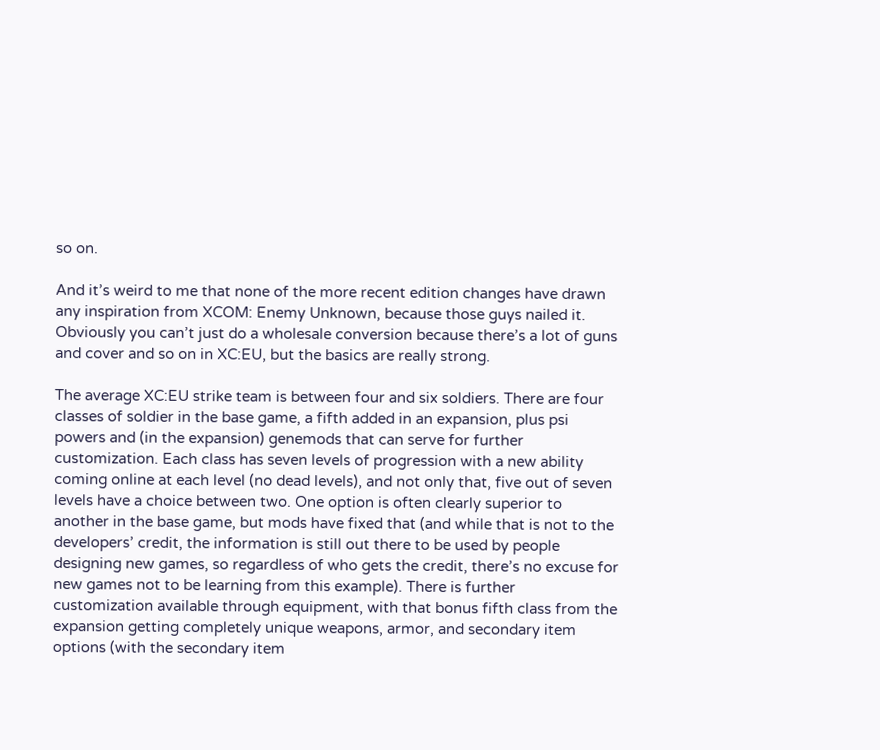so on.

And it’s weird to me that none of the more recent edition changes have drawn any inspiration from XCOM: Enemy Unknown, because those guys nailed it. Obviously you can’t just do a wholesale conversion because there’s a lot of guns and cover and so on in XC:EU, but the basics are really strong.

The average XC:EU strike team is between four and six soldiers. There are four classes of soldier in the base game, a fifth added in an expansion, plus psi powers and (in the expansion) genemods that can serve for further customization. Each class has seven levels of progression with a new ability coming online at each level (no dead levels), and not only that, five out of seven levels have a choice between two. One option is often clearly superior to another in the base game, but mods have fixed that (and while that is not to the developers’ credit, the information is still out there to be used by people designing new games, so regardless of who gets the credit, there’s no excuse for new games not to be learning from this example). There is further customization available through equipment, with that bonus fifth class from the expansion getting completely unique weapons, armor, and secondary item options (with the secondary item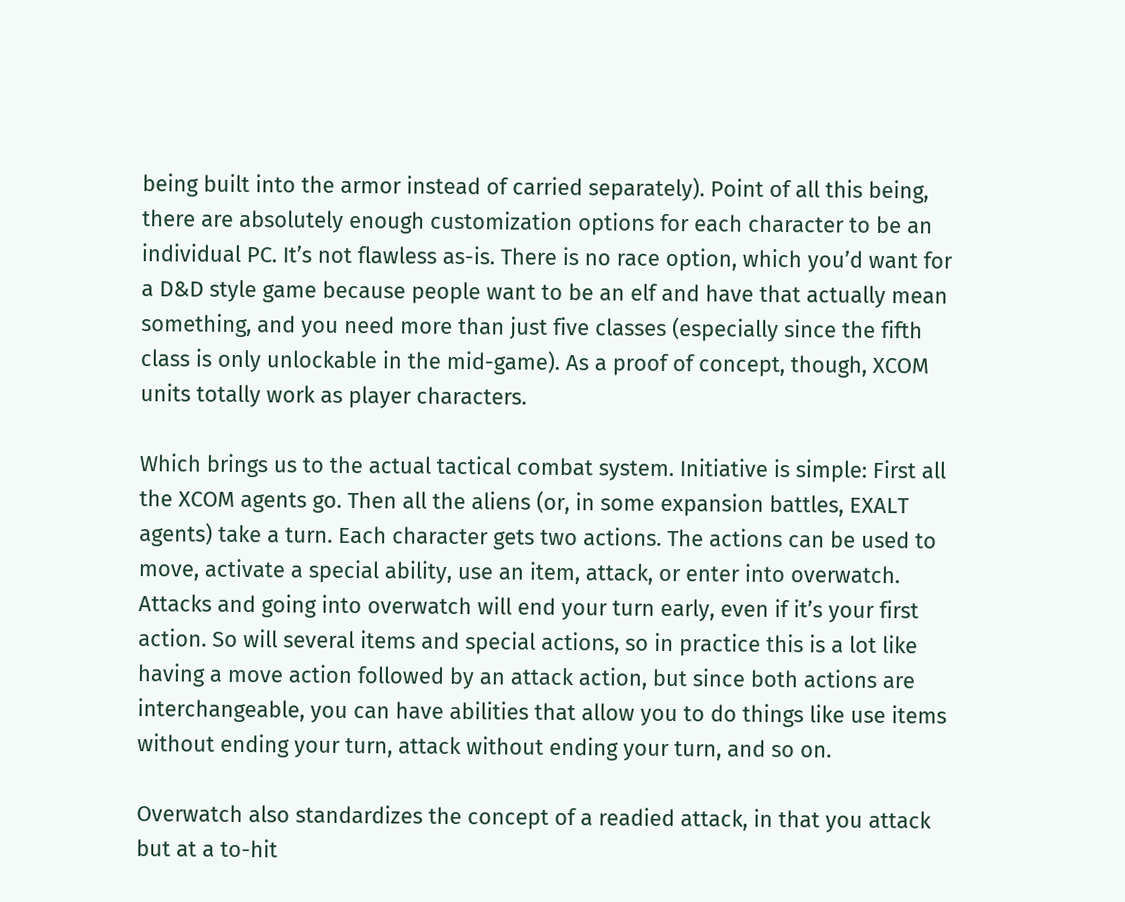being built into the armor instead of carried separately). Point of all this being, there are absolutely enough customization options for each character to be an individual PC. It’s not flawless as-is. There is no race option, which you’d want for a D&D style game because people want to be an elf and have that actually mean something, and you need more than just five classes (especially since the fifth class is only unlockable in the mid-game). As a proof of concept, though, XCOM units totally work as player characters.

Which brings us to the actual tactical combat system. Initiative is simple: First all the XCOM agents go. Then all the aliens (or, in some expansion battles, EXALT agents) take a turn. Each character gets two actions. The actions can be used to move, activate a special ability, use an item, attack, or enter into overwatch. Attacks and going into overwatch will end your turn early, even if it’s your first action. So will several items and special actions, so in practice this is a lot like having a move action followed by an attack action, but since both actions are interchangeable, you can have abilities that allow you to do things like use items without ending your turn, attack without ending your turn, and so on.

Overwatch also standardizes the concept of a readied attack, in that you attack but at a to-hit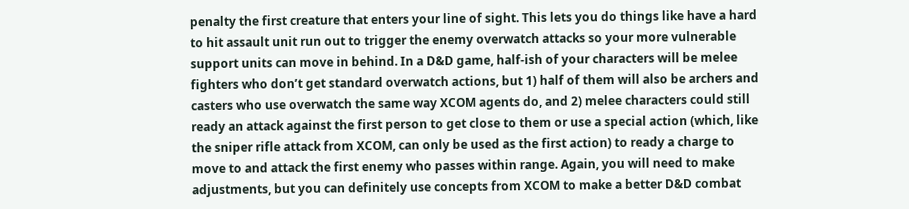penalty the first creature that enters your line of sight. This lets you do things like have a hard to hit assault unit run out to trigger the enemy overwatch attacks so your more vulnerable support units can move in behind. In a D&D game, half-ish of your characters will be melee fighters who don’t get standard overwatch actions, but 1) half of them will also be archers and casters who use overwatch the same way XCOM agents do, and 2) melee characters could still ready an attack against the first person to get close to them or use a special action (which, like the sniper rifle attack from XCOM, can only be used as the first action) to ready a charge to move to and attack the first enemy who passes within range. Again, you will need to make adjustments, but you can definitely use concepts from XCOM to make a better D&D combat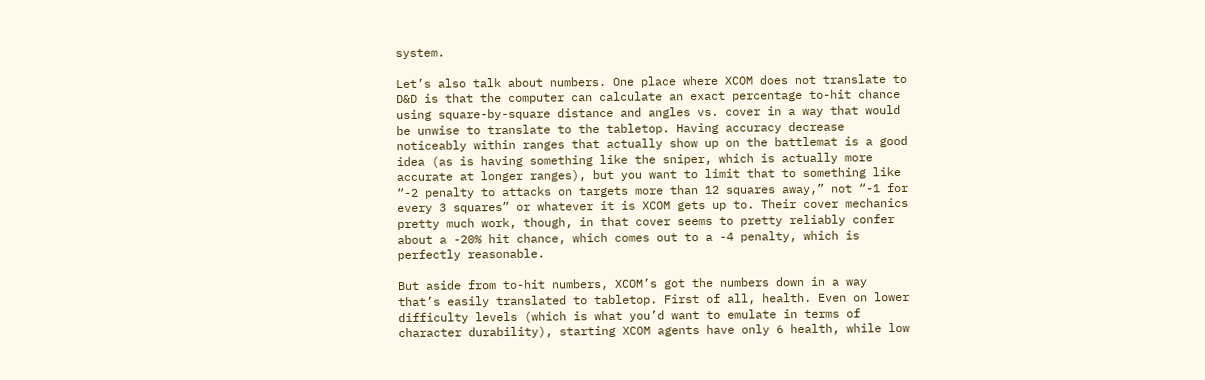system.

Let’s also talk about numbers. One place where XCOM does not translate to D&D is that the computer can calculate an exact percentage to-hit chance using square-by-square distance and angles vs. cover in a way that would be unwise to translate to the tabletop. Having accuracy decrease noticeably within ranges that actually show up on the battlemat is a good idea (as is having something like the sniper, which is actually more accurate at longer ranges), but you want to limit that to something like “-2 penalty to attacks on targets more than 12 squares away,” not “-1 for every 3 squares” or whatever it is XCOM gets up to. Their cover mechanics pretty much work, though, in that cover seems to pretty reliably confer about a -20% hit chance, which comes out to a -4 penalty, which is perfectly reasonable.

But aside from to-hit numbers, XCOM’s got the numbers down in a way that’s easily translated to tabletop. First of all, health. Even on lower difficulty levels (which is what you’d want to emulate in terms of character durability), starting XCOM agents have only 6 health, while low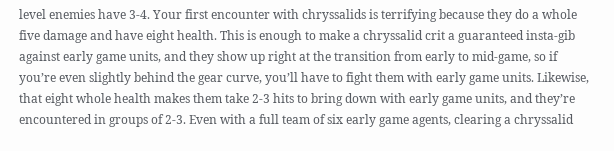level enemies have 3-4. Your first encounter with chryssalids is terrifying because they do a whole five damage and have eight health. This is enough to make a chryssalid crit a guaranteed insta-gib against early game units, and they show up right at the transition from early to mid-game, so if you’re even slightly behind the gear curve, you’ll have to fight them with early game units. Likewise, that eight whole health makes them take 2-3 hits to bring down with early game units, and they’re encountered in groups of 2-3. Even with a full team of six early game agents, clearing a chryssalid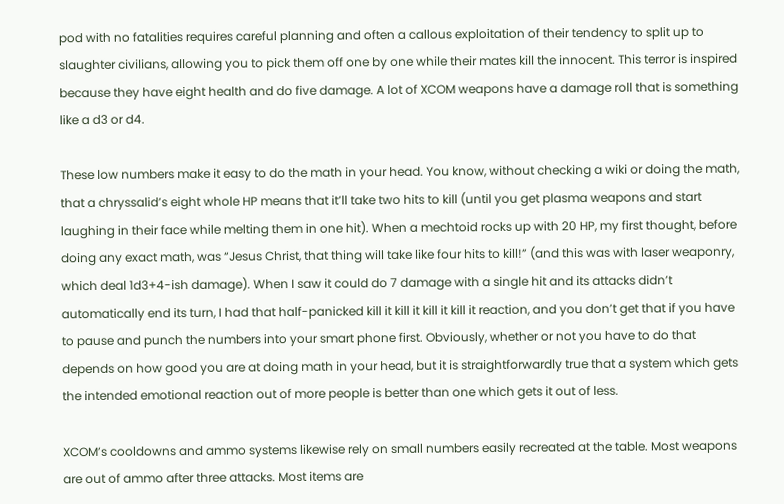pod with no fatalities requires careful planning and often a callous exploitation of their tendency to split up to slaughter civilians, allowing you to pick them off one by one while their mates kill the innocent. This terror is inspired because they have eight health and do five damage. A lot of XCOM weapons have a damage roll that is something like a d3 or d4.

These low numbers make it easy to do the math in your head. You know, without checking a wiki or doing the math, that a chryssalid’s eight whole HP means that it’ll take two hits to kill (until you get plasma weapons and start laughing in their face while melting them in one hit). When a mechtoid rocks up with 20 HP, my first thought, before doing any exact math, was “Jesus Christ, that thing will take like four hits to kill!” (and this was with laser weaponry, which deal 1d3+4-ish damage). When I saw it could do 7 damage with a single hit and its attacks didn’t automatically end its turn, I had that half-panicked kill it kill it kill it kill it reaction, and you don’t get that if you have to pause and punch the numbers into your smart phone first. Obviously, whether or not you have to do that depends on how good you are at doing math in your head, but it is straightforwardly true that a system which gets the intended emotional reaction out of more people is better than one which gets it out of less.

XCOM’s cooldowns and ammo systems likewise rely on small numbers easily recreated at the table. Most weapons are out of ammo after three attacks. Most items are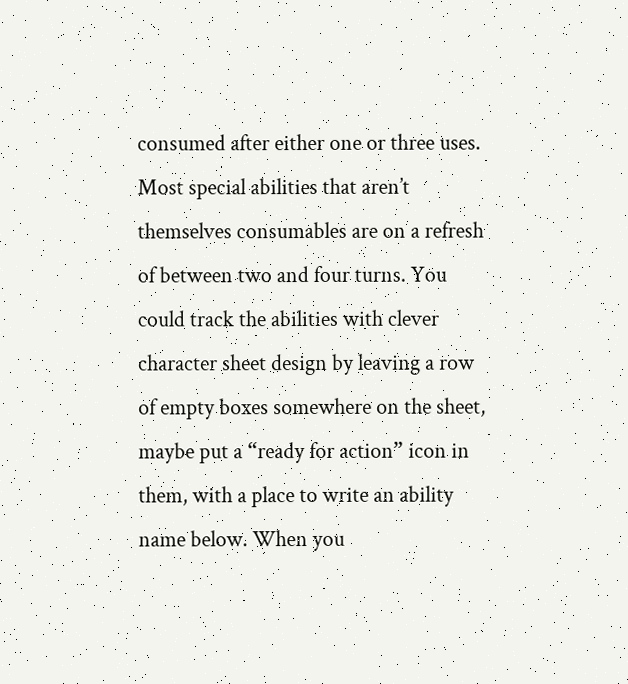consumed after either one or three uses. Most special abilities that aren’t themselves consumables are on a refresh of between two and four turns. You could track the abilities with clever character sheet design by leaving a row of empty boxes somewhere on the sheet, maybe put a “ready for action” icon in them, with a place to write an ability name below. When you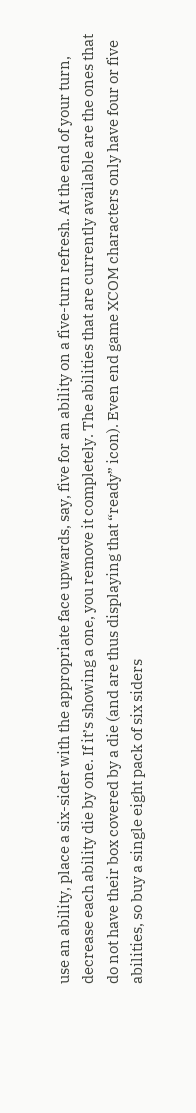use an ability, place a six-sider with the appropriate face upwards, say, five for an ability on a five-turn refresh. At the end of your turn, decrease each ability die by one. If it’s showing a one, you remove it completely. The abilities that are currently available are the ones that do not have their box covered by a die (and are thus displaying that “ready” icon). Even end game XCOM characters only have four or five abilities, so buy a single eight pack of six siders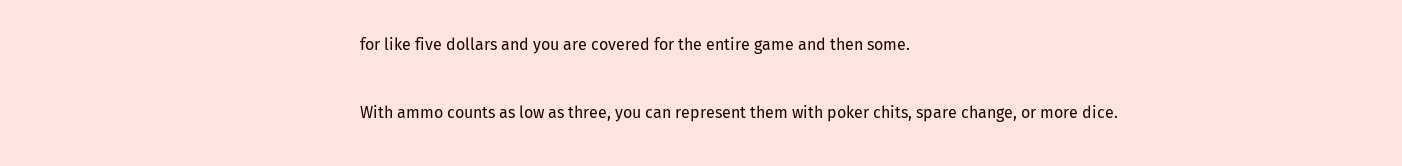for like five dollars and you are covered for the entire game and then some.

With ammo counts as low as three, you can represent them with poker chits, spare change, or more dice.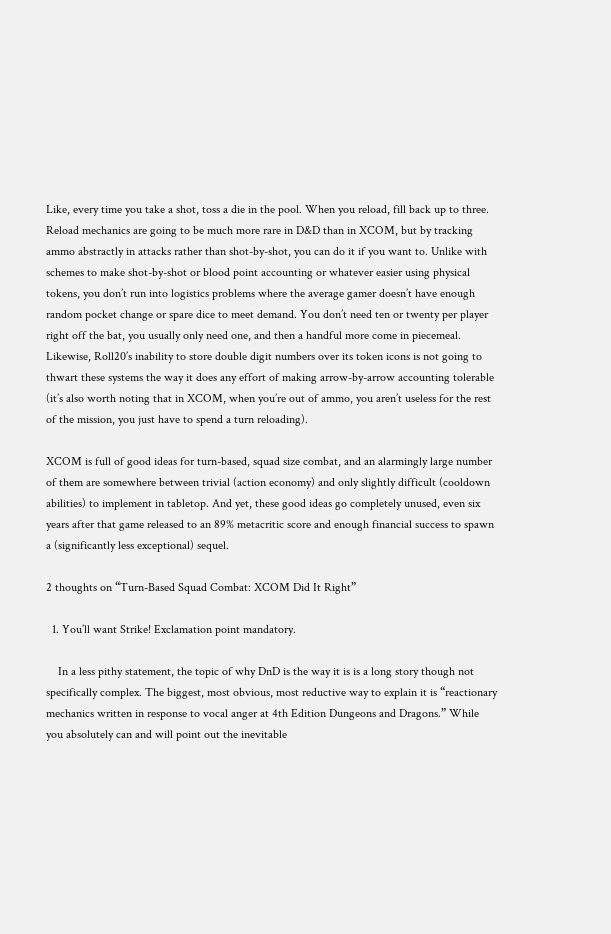Like, every time you take a shot, toss a die in the pool. When you reload, fill back up to three. Reload mechanics are going to be much more rare in D&D than in XCOM, but by tracking ammo abstractly in attacks rather than shot-by-shot, you can do it if you want to. Unlike with schemes to make shot-by-shot or blood point accounting or whatever easier using physical tokens, you don’t run into logistics problems where the average gamer doesn’t have enough random pocket change or spare dice to meet demand. You don’t need ten or twenty per player right off the bat, you usually only need one, and then a handful more come in piecemeal. Likewise, Roll20’s inability to store double digit numbers over its token icons is not going to thwart these systems the way it does any effort of making arrow-by-arrow accounting tolerable (it’s also worth noting that in XCOM, when you’re out of ammo, you aren’t useless for the rest of the mission, you just have to spend a turn reloading).

XCOM is full of good ideas for turn-based, squad size combat, and an alarmingly large number of them are somewhere between trivial (action economy) and only slightly difficult (cooldown abilities) to implement in tabletop. And yet, these good ideas go completely unused, even six years after that game released to an 89% metacritic score and enough financial success to spawn a (significantly less exceptional) sequel.

2 thoughts on “Turn-Based Squad Combat: XCOM Did It Right”

  1. You’ll want Strike! Exclamation point mandatory.

    In a less pithy statement, the topic of why DnD is the way it is is a long story though not specifically complex. The biggest, most obvious, most reductive way to explain it is “reactionary mechanics written in response to vocal anger at 4th Edition Dungeons and Dragons.” While you absolutely can and will point out the inevitable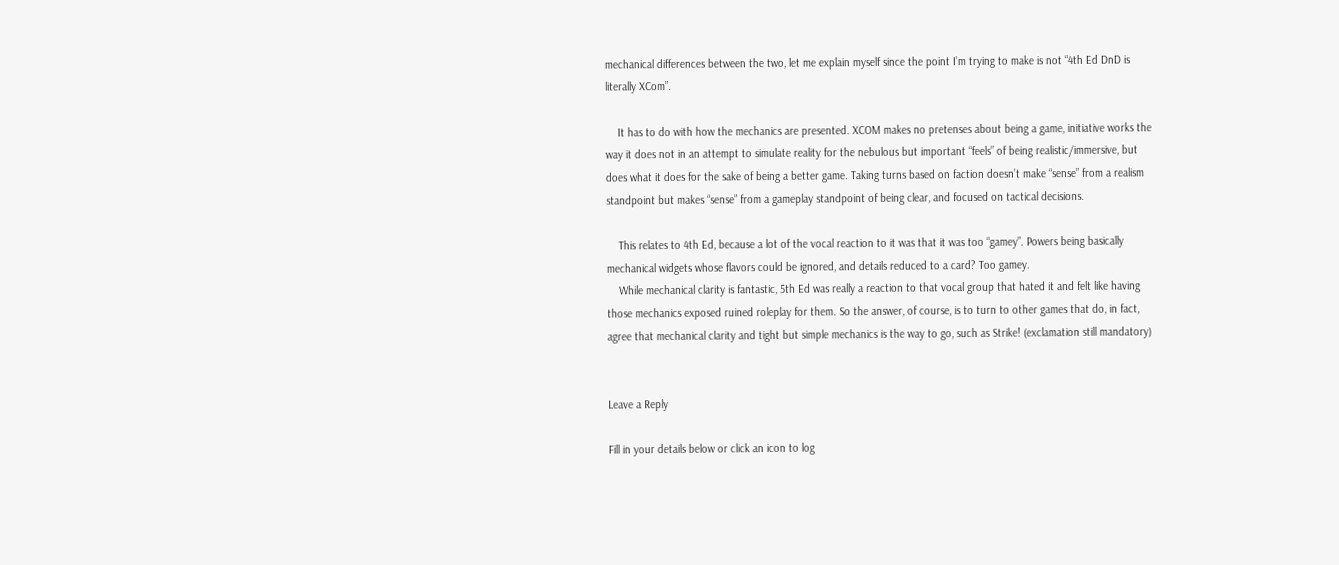mechanical differences between the two, let me explain myself since the point I’m trying to make is not “4th Ed DnD is literally XCom”.

    It has to do with how the mechanics are presented. XCOM makes no pretenses about being a game, initiative works the way it does not in an attempt to simulate reality for the nebulous but important “feels” of being realistic/immersive, but does what it does for the sake of being a better game. Taking turns based on faction doesn’t make “sense” from a realism standpoint but makes “sense” from a gameplay standpoint of being clear, and focused on tactical decisions.

    This relates to 4th Ed, because a lot of the vocal reaction to it was that it was too “gamey”. Powers being basically mechanical widgets whose flavors could be ignored, and details reduced to a card? Too gamey.
    While mechanical clarity is fantastic, 5th Ed was really a reaction to that vocal group that hated it and felt like having those mechanics exposed ruined roleplay for them. So the answer, of course, is to turn to other games that do, in fact, agree that mechanical clarity and tight but simple mechanics is the way to go, such as Strike! (exclamation still mandatory)


Leave a Reply

Fill in your details below or click an icon to log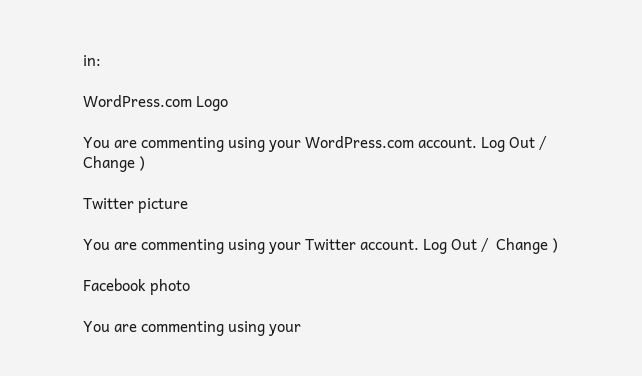in:

WordPress.com Logo

You are commenting using your WordPress.com account. Log Out /  Change )

Twitter picture

You are commenting using your Twitter account. Log Out /  Change )

Facebook photo

You are commenting using your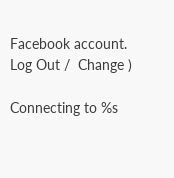Facebook account. Log Out /  Change )

Connecting to %s